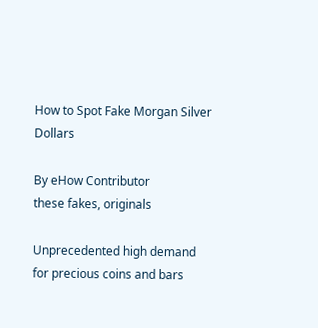How to Spot Fake Morgan Silver Dollars

By eHow Contributor
these fakes, originals

Unprecedented high demand for precious coins and bars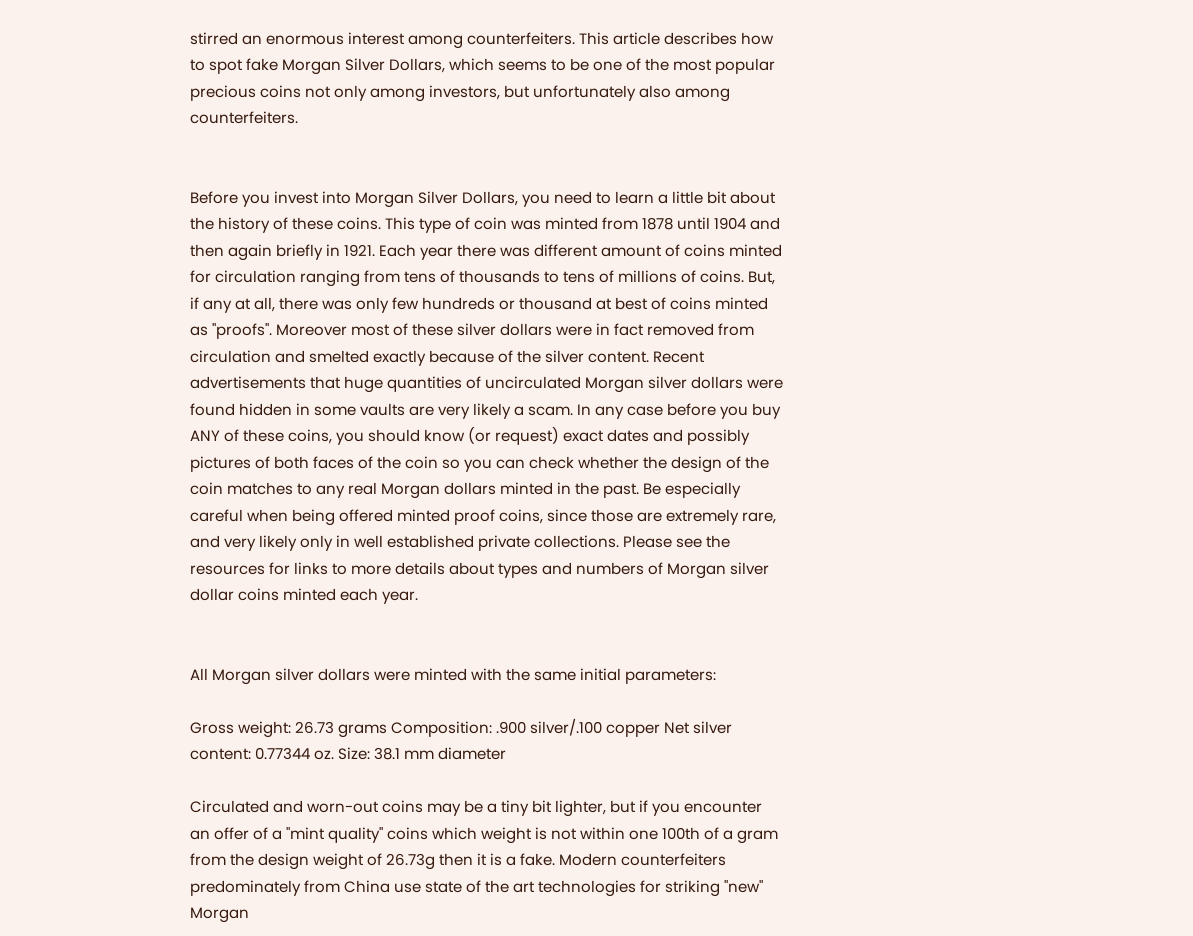stirred an enormous interest among counterfeiters. This article describes how to spot fake Morgan Silver Dollars, which seems to be one of the most popular precious coins not only among investors, but unfortunately also among counterfeiters.


Before you invest into Morgan Silver Dollars, you need to learn a little bit about the history of these coins. This type of coin was minted from 1878 until 1904 and then again briefly in 1921. Each year there was different amount of coins minted for circulation ranging from tens of thousands to tens of millions of coins. But, if any at all, there was only few hundreds or thousand at best of coins minted as "proofs". Moreover most of these silver dollars were in fact removed from circulation and smelted exactly because of the silver content. Recent advertisements that huge quantities of uncirculated Morgan silver dollars were found hidden in some vaults are very likely a scam. In any case before you buy ANY of these coins, you should know (or request) exact dates and possibly pictures of both faces of the coin so you can check whether the design of the coin matches to any real Morgan dollars minted in the past. Be especially careful when being offered minted proof coins, since those are extremely rare, and very likely only in well established private collections. Please see the resources for links to more details about types and numbers of Morgan silver dollar coins minted each year.


All Morgan silver dollars were minted with the same initial parameters:

Gross weight: 26.73 grams Composition: .900 silver/.100 copper Net silver content: 0.77344 oz. Size: 38.1 mm diameter

Circulated and worn-out coins may be a tiny bit lighter, but if you encounter an offer of a "mint quality" coins which weight is not within one 100th of a gram from the design weight of 26.73g then it is a fake. Modern counterfeiters predominately from China use state of the art technologies for striking "new" Morgan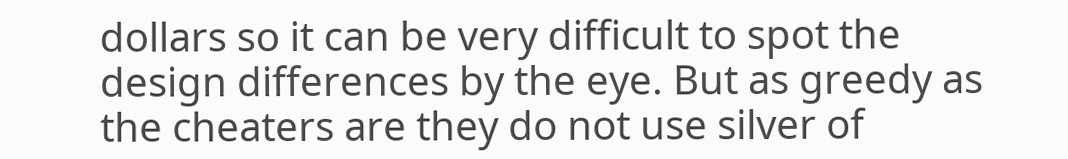dollars so it can be very difficult to spot the design differences by the eye. But as greedy as the cheaters are they do not use silver of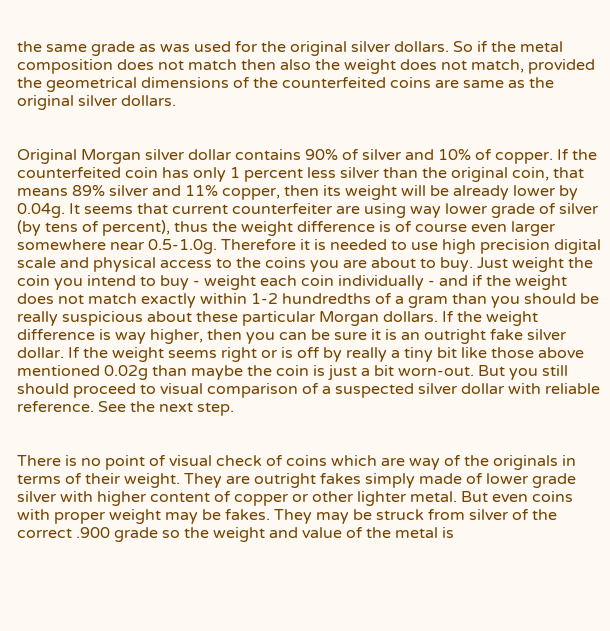the same grade as was used for the original silver dollars. So if the metal composition does not match then also the weight does not match, provided the geometrical dimensions of the counterfeited coins are same as the original silver dollars.


Original Morgan silver dollar contains 90% of silver and 10% of copper. If the counterfeited coin has only 1 percent less silver than the original coin, that means 89% silver and 11% copper, then its weight will be already lower by 0.04g. It seems that current counterfeiter are using way lower grade of silver (by tens of percent), thus the weight difference is of course even larger somewhere near 0.5-1.0g. Therefore it is needed to use high precision digital scale and physical access to the coins you are about to buy. Just weight the coin you intend to buy - weight each coin individually - and if the weight does not match exactly within 1-2 hundredths of a gram than you should be really suspicious about these particular Morgan dollars. If the weight difference is way higher, then you can be sure it is an outright fake silver dollar. If the weight seems right or is off by really a tiny bit like those above mentioned 0.02g than maybe the coin is just a bit worn-out. But you still should proceed to visual comparison of a suspected silver dollar with reliable reference. See the next step.


There is no point of visual check of coins which are way of the originals in terms of their weight. They are outright fakes simply made of lower grade silver with higher content of copper or other lighter metal. But even coins with proper weight may be fakes. They may be struck from silver of the correct .900 grade so the weight and value of the metal is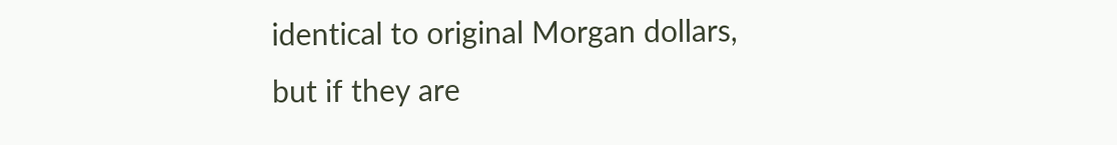identical to original Morgan dollars, but if they are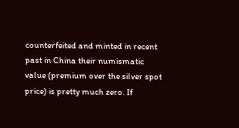counterfeited and minted in recent past in China their numismatic value (premium over the silver spot price) is pretty much zero. If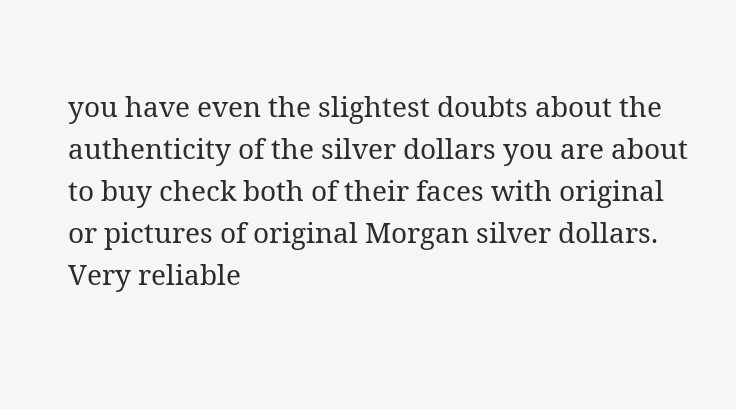you have even the slightest doubts about the authenticity of the silver dollars you are about to buy check both of their faces with original or pictures of original Morgan silver dollars. Very reliable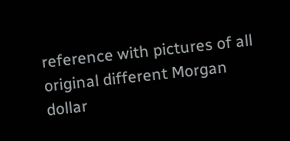reference with pictures of all original different Morgan dollar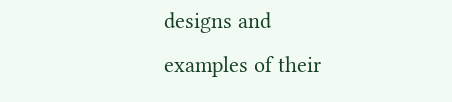designs and examples of their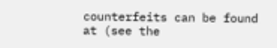counterfeits can be found at (see the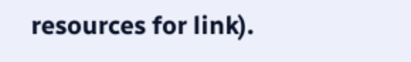resources for link).